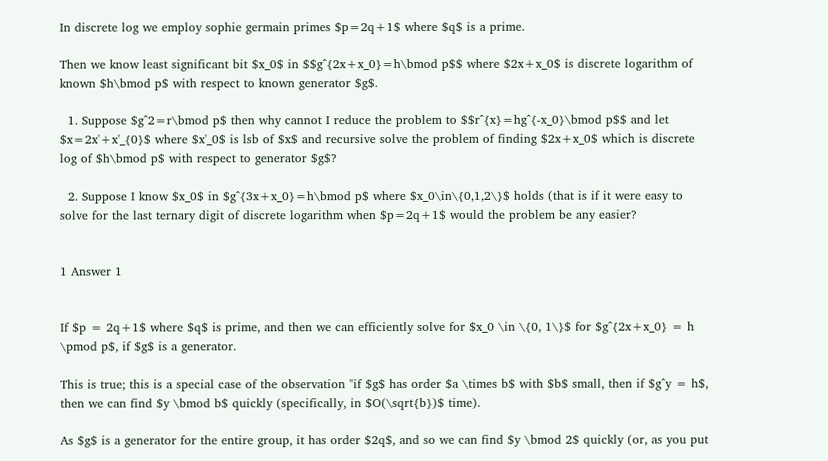In discrete log we employ sophie germain primes $p=2q+1$ where $q$ is a prime.

Then we know least significant bit $x_0$ in $$g^{2x+x_0}=h\bmod p$$ where $2x+x_0$ is discrete logarithm of known $h\bmod p$ with respect to known generator $g$.

  1. Suppose $g^2=r\bmod p$ then why cannot I reduce the problem to $$r^{x}=hg^{-x_0}\bmod p$$ and let $x=2x'+x'_{0}$ where $x'_0$ is lsb of $x$ and recursive solve the problem of finding $2x+x_0$ which is discrete log of $h\bmod p$ with respect to generator $g$?

  2. Suppose I know $x_0$ in $g^{3x+x_0}=h\bmod p$ where $x_0\in\{0,1,2\}$ holds (that is if it were easy to solve for the last ternary digit of discrete logarithm when $p=2q+1$ would the problem be any easier?


1 Answer 1


If $p = 2q+1$ where $q$ is prime, and then we can efficiently solve for $x_0 \in \{0, 1\}$ for $g^{2x+x_0} = h \pmod p$, if $g$ is a generator.

This is true; this is a special case of the observation "if $g$ has order $a \times b$ with $b$ small, then if $g^y = h$, then we can find $y \bmod b$ quickly (specifically, in $O(\sqrt{b})$ time).

As $g$ is a generator for the entire group, it has order $2q$, and so we can find $y \bmod 2$ quickly (or, as you put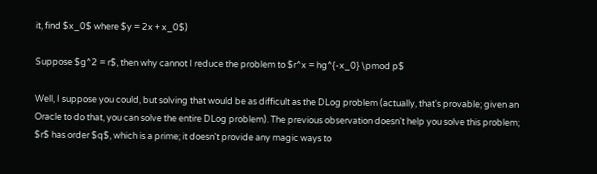it, find $x_0$ where $y = 2x + x_0$)

Suppose $g^2 = r$, then why cannot I reduce the problem to $r^x = hg^{-x_0} \pmod p$

Well, I suppose you could, but solving that would be as difficult as the DLog problem (actually, that's provable; given an Oracle to do that, you can solve the entire DLog problem). The previous observation doesn't help you solve this problem; $r$ has order $q$, which is a prime; it doesn't provide any magic ways to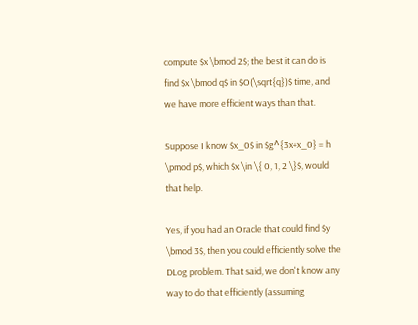compute $x \bmod 2$; the best it can do is find $x \bmod q$ in $O(\sqrt{q})$ time, and we have more efficient ways than that.

Suppose I know $x_0$ in $g^{3x+x_0} = h \pmod p$, which $x \in \{ 0, 1, 2 \}$, would that help.

Yes, if you had an Oracle that could find $y \bmod 3$, then you could efficiently solve the DLog problem. That said, we don't know any way to do that efficiently (assuming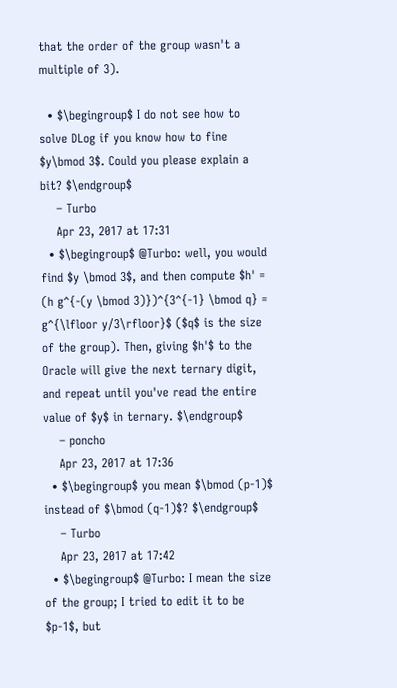that the order of the group wasn't a multiple of 3).

  • $\begingroup$ I do not see how to solve DLog if you know how to fine $y\bmod 3$. Could you please explain a bit? $\endgroup$
    – Turbo
    Apr 23, 2017 at 17:31
  • $\begingroup$ @Turbo: well, you would find $y \bmod 3$, and then compute $h' = (h g^{-(y \bmod 3)})^{3^{-1} \bmod q} = g^{\lfloor y/3\rfloor}$ ($q$ is the size of the group). Then, giving $h'$ to the Oracle will give the next ternary digit, and repeat until you've read the entire value of $y$ in ternary. $\endgroup$
    – poncho
    Apr 23, 2017 at 17:36
  • $\begingroup$ you mean $\bmod (p-1)$ instead of $\bmod (q-1)$? $\endgroup$
    – Turbo
    Apr 23, 2017 at 17:42
  • $\begingroup$ @Turbo: I mean the size of the group; I tried to edit it to be $p-1$, but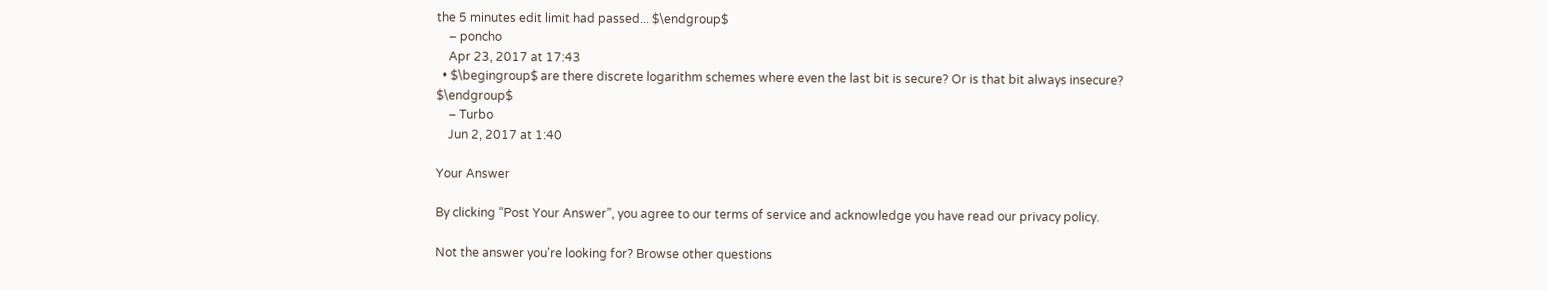the 5 minutes edit limit had passed... $\endgroup$
    – poncho
    Apr 23, 2017 at 17:43
  • $\begingroup$ are there discrete logarithm schemes where even the last bit is secure? Or is that bit always insecure? $\endgroup$
    – Turbo
    Jun 2, 2017 at 1:40

Your Answer

By clicking “Post Your Answer”, you agree to our terms of service and acknowledge you have read our privacy policy.

Not the answer you're looking for? Browse other questions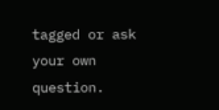tagged or ask your own question.